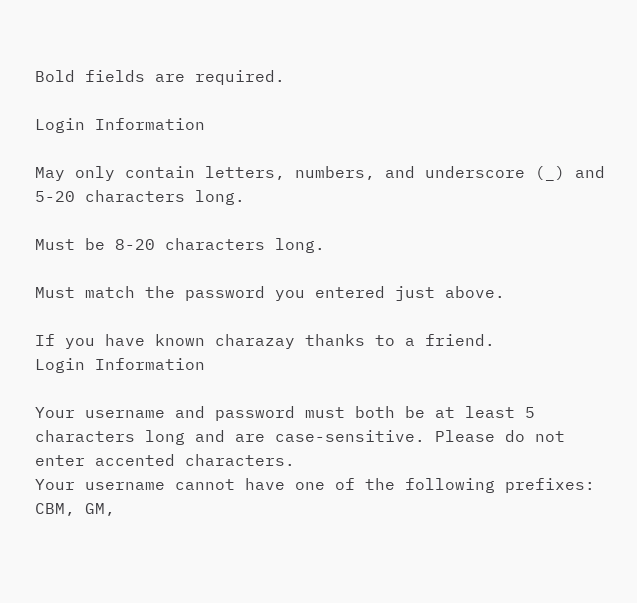Bold fields are required.

Login Information

May only contain letters, numbers, and underscore (_) and 5-20 characters long.

Must be 8-20 characters long.

Must match the password you entered just above.

If you have known charazay thanks to a friend.
Login Information

Your username and password must both be at least 5 characters long and are case-sensitive. Please do not enter accented characters.
Your username cannot have one of the following prefixes: CBM, GM,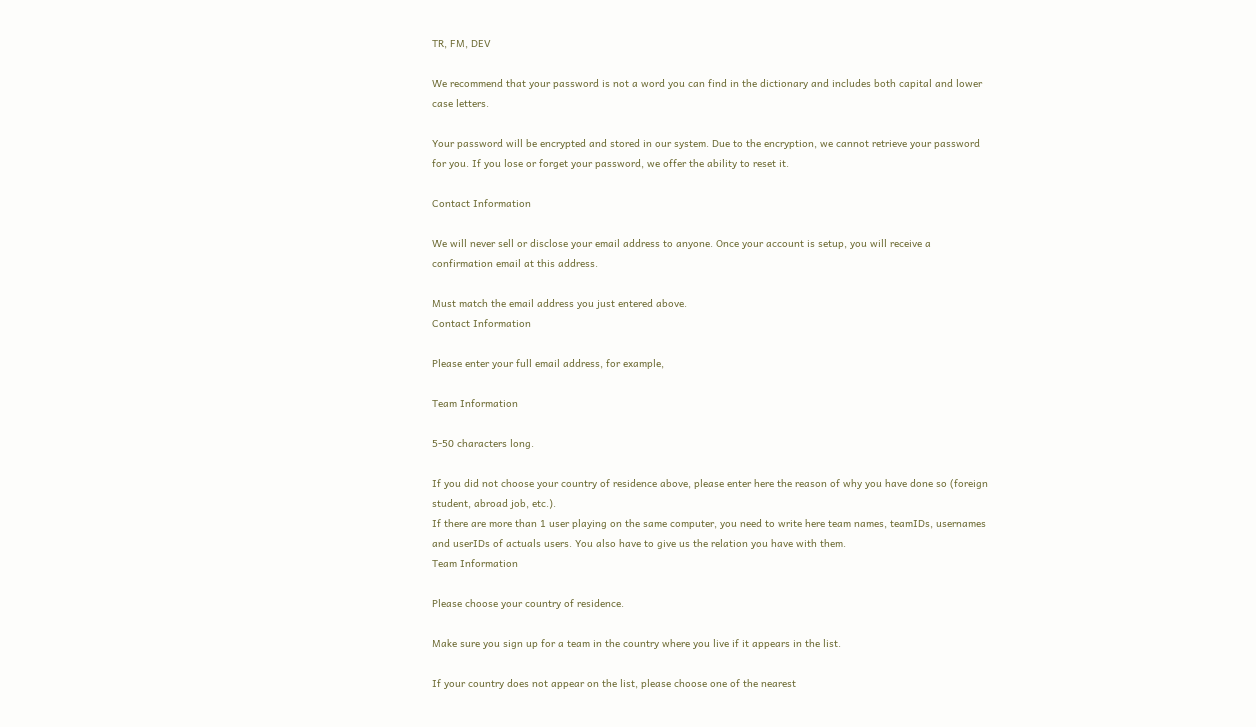TR, FM, DEV

We recommend that your password is not a word you can find in the dictionary and includes both capital and lower case letters.

Your password will be encrypted and stored in our system. Due to the encryption, we cannot retrieve your password for you. If you lose or forget your password, we offer the ability to reset it.

Contact Information

We will never sell or disclose your email address to anyone. Once your account is setup, you will receive a confirmation email at this address.

Must match the email address you just entered above.
Contact Information

Please enter your full email address, for example,

Team Information

5-50 characters long.

If you did not choose your country of residence above, please enter here the reason of why you have done so (foreign student, abroad job, etc.).
If there are more than 1 user playing on the same computer, you need to write here team names, teamIDs, usernames and userIDs of actuals users. You also have to give us the relation you have with them.
Team Information

Please choose your country of residence.

Make sure you sign up for a team in the country where you live if it appears in the list.

If your country does not appear on the list, please choose one of the nearest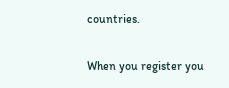countries.

When you register you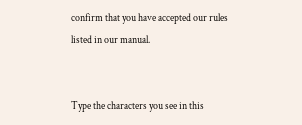confirm that you have accepted our rules listed in our manual.


Type the characters you see in this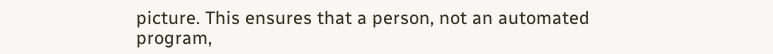picture. This ensures that a person, not an automated program,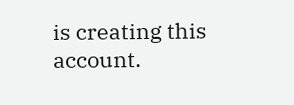is creating this account.